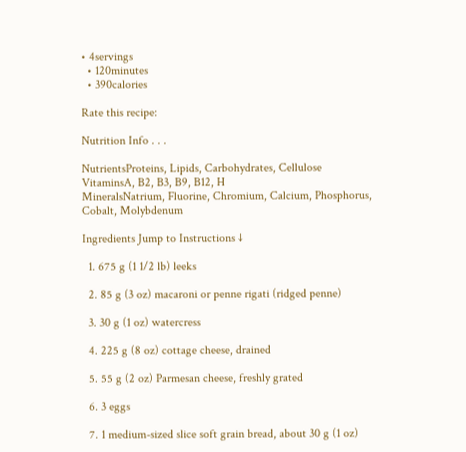• 4servings
  • 120minutes
  • 390calories

Rate this recipe:

Nutrition Info . . .

NutrientsProteins, Lipids, Carbohydrates, Cellulose
VitaminsA, B2, B3, B9, B12, H
MineralsNatrium, Fluorine, Chromium, Calcium, Phosphorus, Cobalt, Molybdenum

Ingredients Jump to Instructions ↓

  1. 675 g (1 1/2 lb) leeks

  2. 85 g (3 oz) macaroni or penne rigati (ridged penne)

  3. 30 g (1 oz) watercress

  4. 225 g (8 oz) cottage cheese, drained

  5. 55 g (2 oz) Parmesan cheese, freshly grated

  6. 3 eggs

  7. 1 medium-sized slice soft grain bread, about 30 g (1 oz)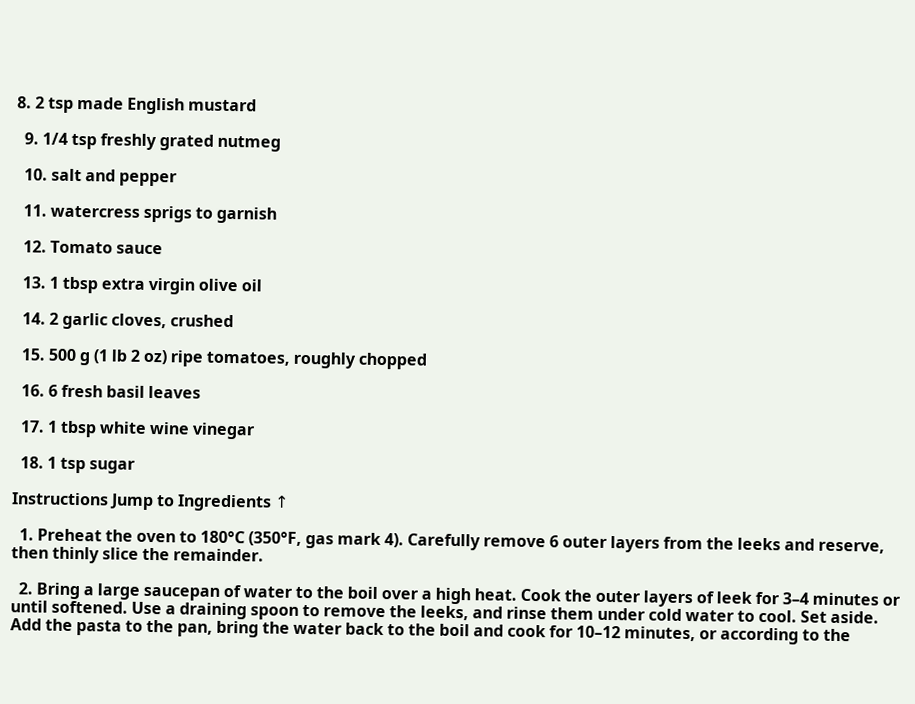8. 2 tsp made English mustard

  9. 1/4 tsp freshly grated nutmeg

  10. salt and pepper

  11. watercress sprigs to garnish

  12. Tomato sauce

  13. 1 tbsp extra virgin olive oil

  14. 2 garlic cloves, crushed

  15. 500 g (1 lb 2 oz) ripe tomatoes, roughly chopped

  16. 6 fresh basil leaves

  17. 1 tbsp white wine vinegar

  18. 1 tsp sugar

Instructions Jump to Ingredients ↑

  1. Preheat the oven to 180°C (350°F, gas mark 4). Carefully remove 6 outer layers from the leeks and reserve, then thinly slice the remainder.

  2. Bring a large saucepan of water to the boil over a high heat. Cook the outer layers of leek for 3–4 minutes or until softened. Use a draining spoon to remove the leeks, and rinse them under cold water to cool. Set aside. Add the pasta to the pan, bring the water back to the boil and cook for 10–12 minutes, or according to the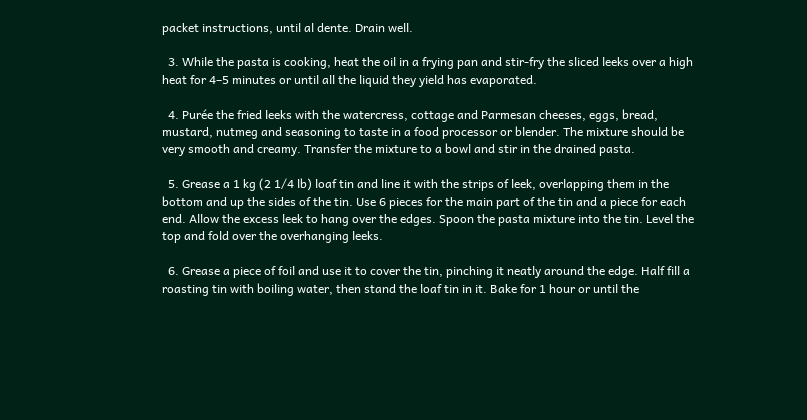packet instructions, until al dente. Drain well.

  3. While the pasta is cooking, heat the oil in a frying pan and stir-fry the sliced leeks over a high heat for 4–5 minutes or until all the liquid they yield has evaporated.

  4. Purée the fried leeks with the watercress, cottage and Parmesan cheeses, eggs, bread, mustard, nutmeg and seasoning to taste in a food processor or blender. The mixture should be very smooth and creamy. Transfer the mixture to a bowl and stir in the drained pasta.

  5. Grease a 1 kg (2 1/4 lb) loaf tin and line it with the strips of leek, overlapping them in the bottom and up the sides of the tin. Use 6 pieces for the main part of the tin and a piece for each end. Allow the excess leek to hang over the edges. Spoon the pasta mixture into the tin. Level the top and fold over the overhanging leeks.

  6. Grease a piece of foil and use it to cover the tin, pinching it neatly around the edge. Half fill a roasting tin with boiling water, then stand the loaf tin in it. Bake for 1 hour or until the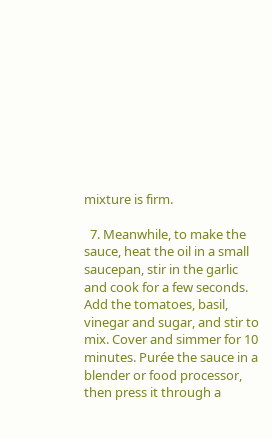mixture is firm.

  7. Meanwhile, to make the sauce, heat the oil in a small saucepan, stir in the garlic and cook for a few seconds. Add the tomatoes, basil, vinegar and sugar, and stir to mix. Cover and simmer for 10 minutes. Purée the sauce in a blender or food processor, then press it through a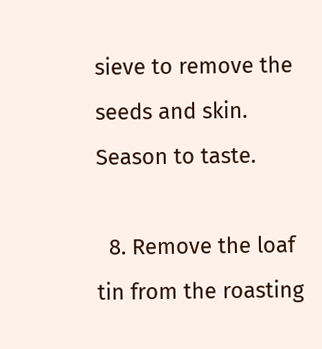sieve to remove the seeds and skin. Season to taste.

  8. Remove the loaf tin from the roasting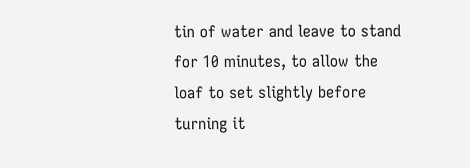tin of water and leave to stand for 10 minutes, to allow the loaf to set slightly before turning it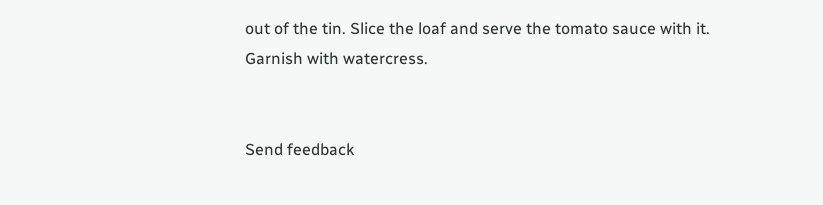out of the tin. Slice the loaf and serve the tomato sauce with it. Garnish with watercress.


Send feedback